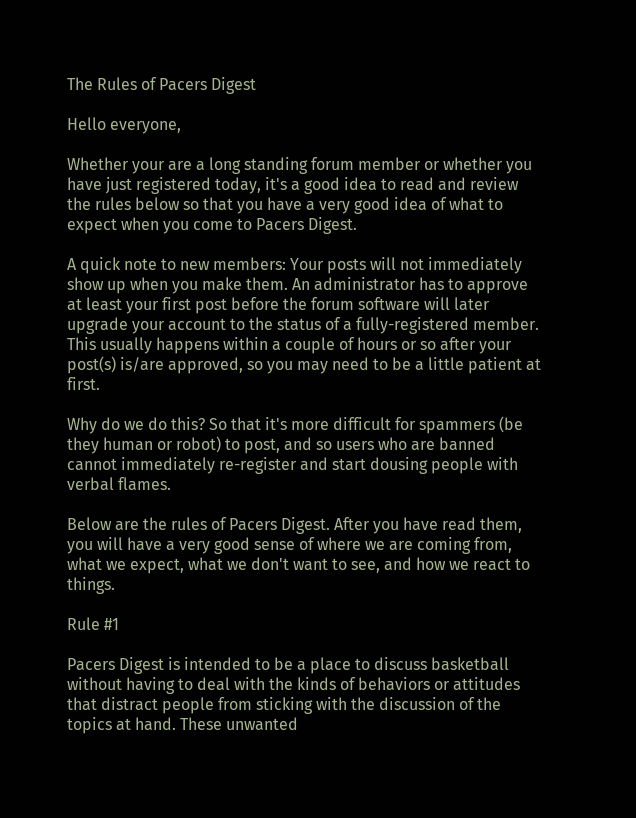The Rules of Pacers Digest

Hello everyone,

Whether your are a long standing forum member or whether you have just registered today, it's a good idea to read and review the rules below so that you have a very good idea of what to expect when you come to Pacers Digest.

A quick note to new members: Your posts will not immediately show up when you make them. An administrator has to approve at least your first post before the forum software will later upgrade your account to the status of a fully-registered member. This usually happens within a couple of hours or so after your post(s) is/are approved, so you may need to be a little patient at first.

Why do we do this? So that it's more difficult for spammers (be they human or robot) to post, and so users who are banned cannot immediately re-register and start dousing people with verbal flames.

Below are the rules of Pacers Digest. After you have read them, you will have a very good sense of where we are coming from, what we expect, what we don't want to see, and how we react to things.

Rule #1

Pacers Digest is intended to be a place to discuss basketball without having to deal with the kinds of behaviors or attitudes that distract people from sticking with the discussion of the topics at hand. These unwanted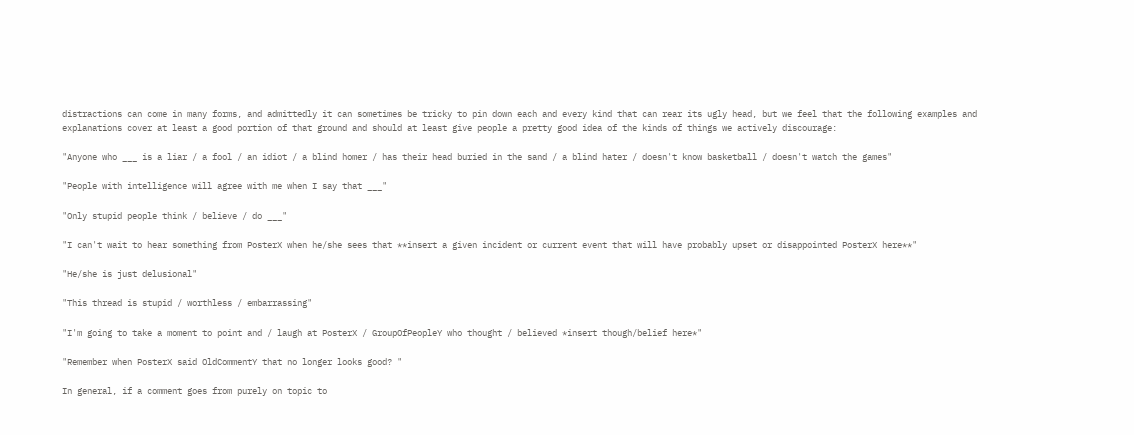distractions can come in many forms, and admittedly it can sometimes be tricky to pin down each and every kind that can rear its ugly head, but we feel that the following examples and explanations cover at least a good portion of that ground and should at least give people a pretty good idea of the kinds of things we actively discourage:

"Anyone who ___ is a liar / a fool / an idiot / a blind homer / has their head buried in the sand / a blind hater / doesn't know basketball / doesn't watch the games"

"People with intelligence will agree with me when I say that ___"

"Only stupid people think / believe / do ___"

"I can't wait to hear something from PosterX when he/she sees that **insert a given incident or current event that will have probably upset or disappointed PosterX here**"

"He/she is just delusional"

"This thread is stupid / worthless / embarrassing"

"I'm going to take a moment to point and / laugh at PosterX / GroupOfPeopleY who thought / believed *insert though/belief here*"

"Remember when PosterX said OldCommentY that no longer looks good? "

In general, if a comment goes from purely on topic to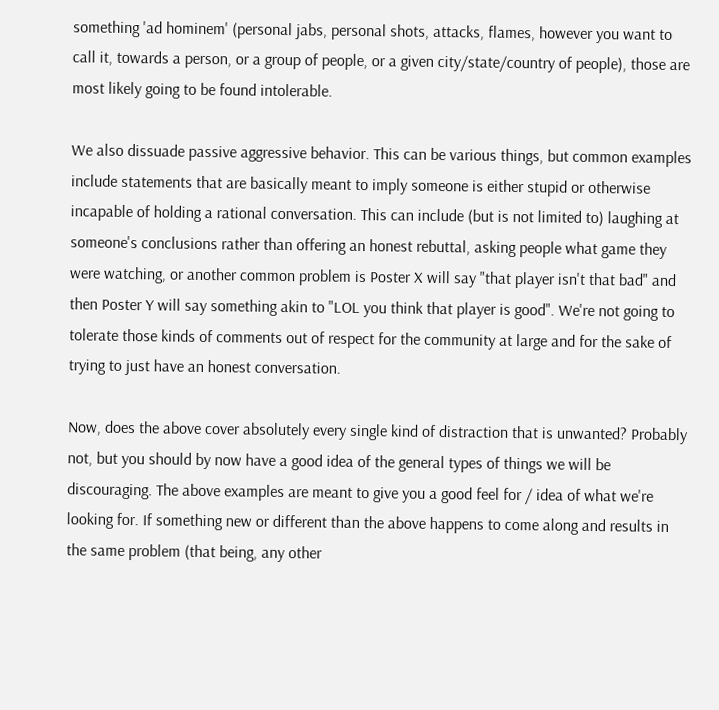something 'ad hominem' (personal jabs, personal shots, attacks, flames, however you want to call it, towards a person, or a group of people, or a given city/state/country of people), those are most likely going to be found intolerable.

We also dissuade passive aggressive behavior. This can be various things, but common examples include statements that are basically meant to imply someone is either stupid or otherwise incapable of holding a rational conversation. This can include (but is not limited to) laughing at someone's conclusions rather than offering an honest rebuttal, asking people what game they were watching, or another common problem is Poster X will say "that player isn't that bad" and then Poster Y will say something akin to "LOL you think that player is good". We're not going to tolerate those kinds of comments out of respect for the community at large and for the sake of trying to just have an honest conversation.

Now, does the above cover absolutely every single kind of distraction that is unwanted? Probably not, but you should by now have a good idea of the general types of things we will be discouraging. The above examples are meant to give you a good feel for / idea of what we're looking for. If something new or different than the above happens to come along and results in the same problem (that being, any other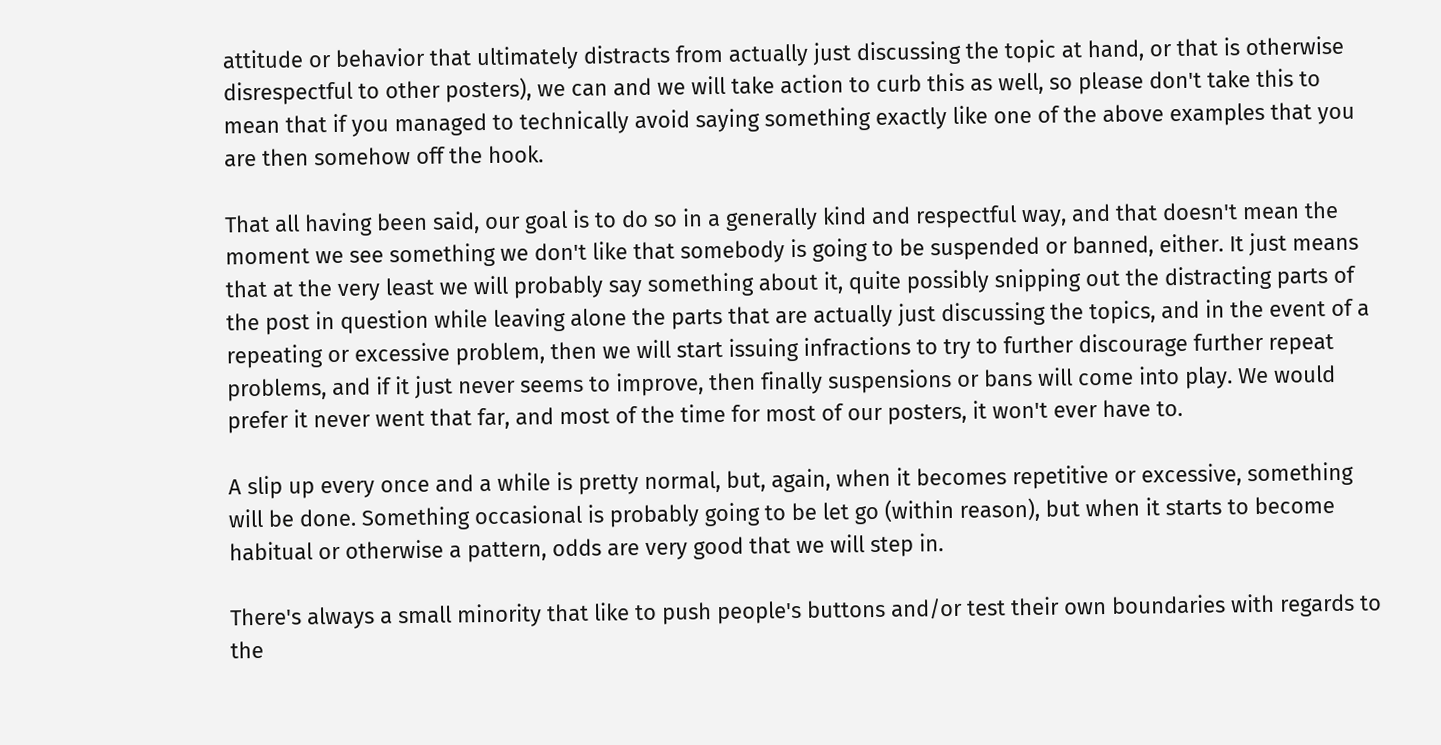attitude or behavior that ultimately distracts from actually just discussing the topic at hand, or that is otherwise disrespectful to other posters), we can and we will take action to curb this as well, so please don't take this to mean that if you managed to technically avoid saying something exactly like one of the above examples that you are then somehow off the hook.

That all having been said, our goal is to do so in a generally kind and respectful way, and that doesn't mean the moment we see something we don't like that somebody is going to be suspended or banned, either. It just means that at the very least we will probably say something about it, quite possibly snipping out the distracting parts of the post in question while leaving alone the parts that are actually just discussing the topics, and in the event of a repeating or excessive problem, then we will start issuing infractions to try to further discourage further repeat problems, and if it just never seems to improve, then finally suspensions or bans will come into play. We would prefer it never went that far, and most of the time for most of our posters, it won't ever have to.

A slip up every once and a while is pretty normal, but, again, when it becomes repetitive or excessive, something will be done. Something occasional is probably going to be let go (within reason), but when it starts to become habitual or otherwise a pattern, odds are very good that we will step in.

There's always a small minority that like to push people's buttons and/or test their own boundaries with regards to the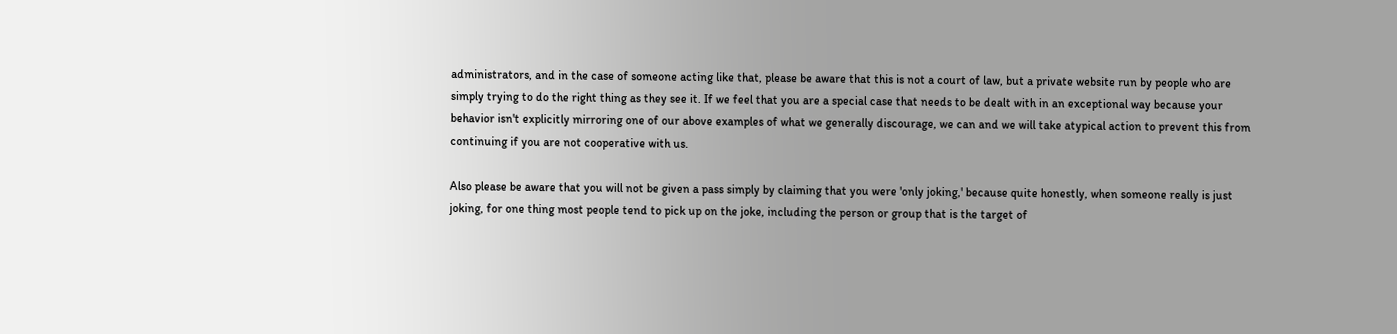administrators, and in the case of someone acting like that, please be aware that this is not a court of law, but a private website run by people who are simply trying to do the right thing as they see it. If we feel that you are a special case that needs to be dealt with in an exceptional way because your behavior isn't explicitly mirroring one of our above examples of what we generally discourage, we can and we will take atypical action to prevent this from continuing if you are not cooperative with us.

Also please be aware that you will not be given a pass simply by claiming that you were 'only joking,' because quite honestly, when someone really is just joking, for one thing most people tend to pick up on the joke, including the person or group that is the target of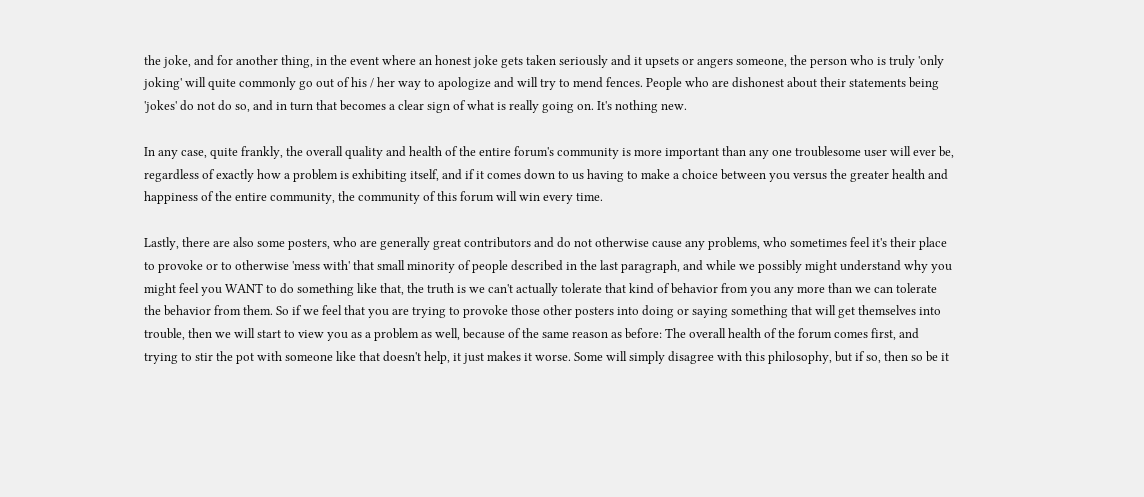the joke, and for another thing, in the event where an honest joke gets taken seriously and it upsets or angers someone, the person who is truly 'only joking' will quite commonly go out of his / her way to apologize and will try to mend fences. People who are dishonest about their statements being 'jokes' do not do so, and in turn that becomes a clear sign of what is really going on. It's nothing new.

In any case, quite frankly, the overall quality and health of the entire forum's community is more important than any one troublesome user will ever be, regardless of exactly how a problem is exhibiting itself, and if it comes down to us having to make a choice between you versus the greater health and happiness of the entire community, the community of this forum will win every time.

Lastly, there are also some posters, who are generally great contributors and do not otherwise cause any problems, who sometimes feel it's their place to provoke or to otherwise 'mess with' that small minority of people described in the last paragraph, and while we possibly might understand why you might feel you WANT to do something like that, the truth is we can't actually tolerate that kind of behavior from you any more than we can tolerate the behavior from them. So if we feel that you are trying to provoke those other posters into doing or saying something that will get themselves into trouble, then we will start to view you as a problem as well, because of the same reason as before: The overall health of the forum comes first, and trying to stir the pot with someone like that doesn't help, it just makes it worse. Some will simply disagree with this philosophy, but if so, then so be it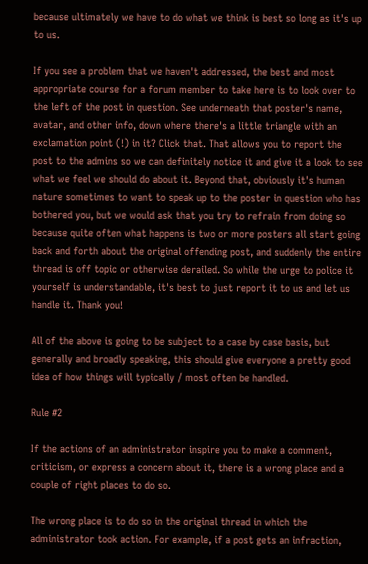because ultimately we have to do what we think is best so long as it's up to us.

If you see a problem that we haven't addressed, the best and most appropriate course for a forum member to take here is to look over to the left of the post in question. See underneath that poster's name, avatar, and other info, down where there's a little triangle with an exclamation point (!) in it? Click that. That allows you to report the post to the admins so we can definitely notice it and give it a look to see what we feel we should do about it. Beyond that, obviously it's human nature sometimes to want to speak up to the poster in question who has bothered you, but we would ask that you try to refrain from doing so because quite often what happens is two or more posters all start going back and forth about the original offending post, and suddenly the entire thread is off topic or otherwise derailed. So while the urge to police it yourself is understandable, it's best to just report it to us and let us handle it. Thank you!

All of the above is going to be subject to a case by case basis, but generally and broadly speaking, this should give everyone a pretty good idea of how things will typically / most often be handled.

Rule #2

If the actions of an administrator inspire you to make a comment, criticism, or express a concern about it, there is a wrong place and a couple of right places to do so.

The wrong place is to do so in the original thread in which the administrator took action. For example, if a post gets an infraction,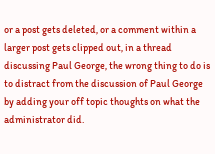or a post gets deleted, or a comment within a larger post gets clipped out, in a thread discussing Paul George, the wrong thing to do is to distract from the discussion of Paul George by adding your off topic thoughts on what the administrator did.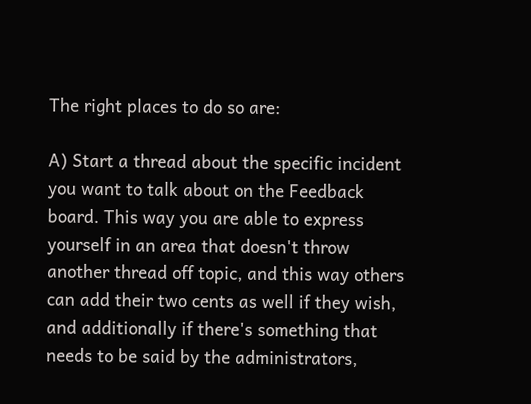The right places to do so are:

A) Start a thread about the specific incident you want to talk about on the Feedback board. This way you are able to express yourself in an area that doesn't throw another thread off topic, and this way others can add their two cents as well if they wish, and additionally if there's something that needs to be said by the administrators,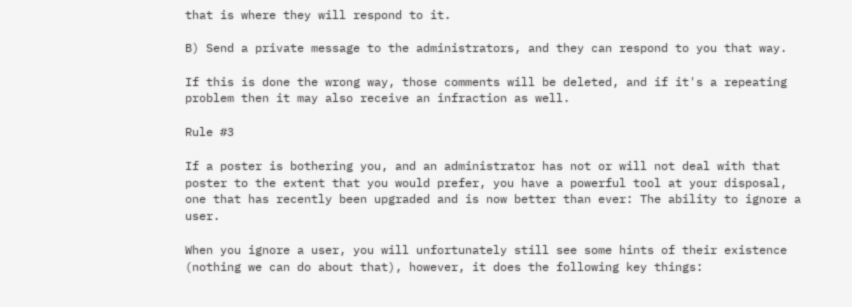that is where they will respond to it.

B) Send a private message to the administrators, and they can respond to you that way.

If this is done the wrong way, those comments will be deleted, and if it's a repeating problem then it may also receive an infraction as well.

Rule #3

If a poster is bothering you, and an administrator has not or will not deal with that poster to the extent that you would prefer, you have a powerful tool at your disposal, one that has recently been upgraded and is now better than ever: The ability to ignore a user.

When you ignore a user, you will unfortunately still see some hints of their existence (nothing we can do about that), however, it does the following key things: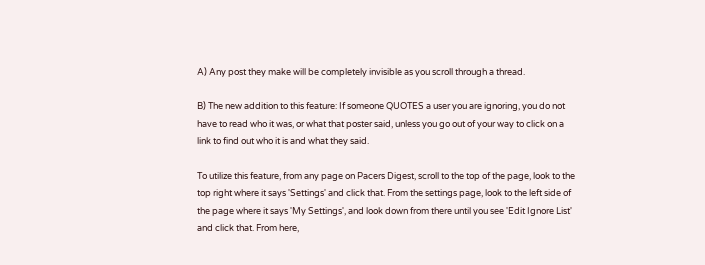A) Any post they make will be completely invisible as you scroll through a thread.

B) The new addition to this feature: If someone QUOTES a user you are ignoring, you do not have to read who it was, or what that poster said, unless you go out of your way to click on a link to find out who it is and what they said.

To utilize this feature, from any page on Pacers Digest, scroll to the top of the page, look to the top right where it says 'Settings' and click that. From the settings page, look to the left side of the page where it says 'My Settings', and look down from there until you see 'Edit Ignore List' and click that. From here,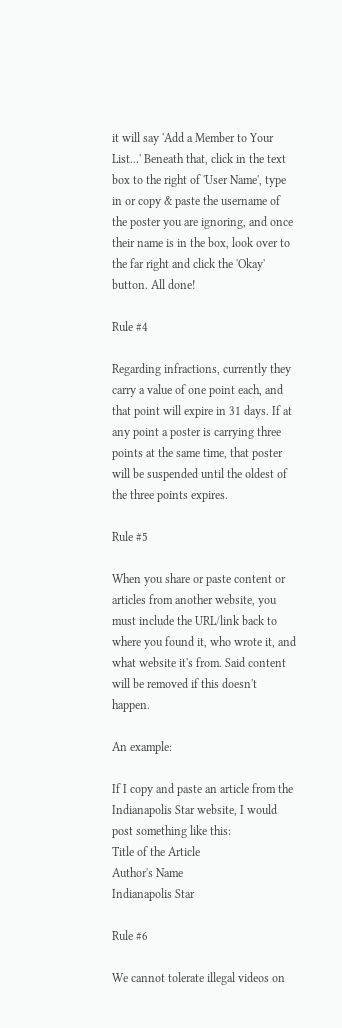it will say 'Add a Member to Your List...' Beneath that, click in the text box to the right of 'User Name', type in or copy & paste the username of the poster you are ignoring, and once their name is in the box, look over to the far right and click the 'Okay' button. All done!

Rule #4

Regarding infractions, currently they carry a value of one point each, and that point will expire in 31 days. If at any point a poster is carrying three points at the same time, that poster will be suspended until the oldest of the three points expires.

Rule #5

When you share or paste content or articles from another website, you must include the URL/link back to where you found it, who wrote it, and what website it's from. Said content will be removed if this doesn't happen.

An example:

If I copy and paste an article from the Indianapolis Star website, I would post something like this:
Title of the Article
Author's Name
Indianapolis Star

Rule #6

We cannot tolerate illegal videos on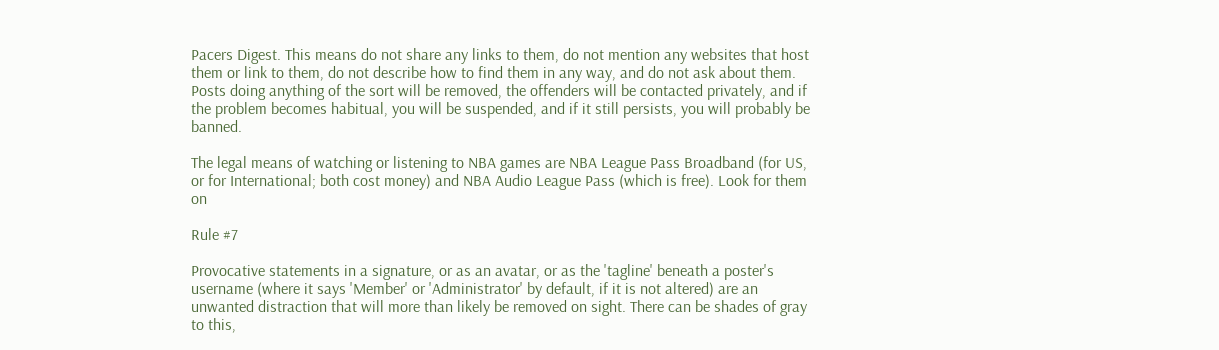Pacers Digest. This means do not share any links to them, do not mention any websites that host them or link to them, do not describe how to find them in any way, and do not ask about them. Posts doing anything of the sort will be removed, the offenders will be contacted privately, and if the problem becomes habitual, you will be suspended, and if it still persists, you will probably be banned.

The legal means of watching or listening to NBA games are NBA League Pass Broadband (for US, or for International; both cost money) and NBA Audio League Pass (which is free). Look for them on

Rule #7

Provocative statements in a signature, or as an avatar, or as the 'tagline' beneath a poster's username (where it says 'Member' or 'Administrator' by default, if it is not altered) are an unwanted distraction that will more than likely be removed on sight. There can be shades of gray to this,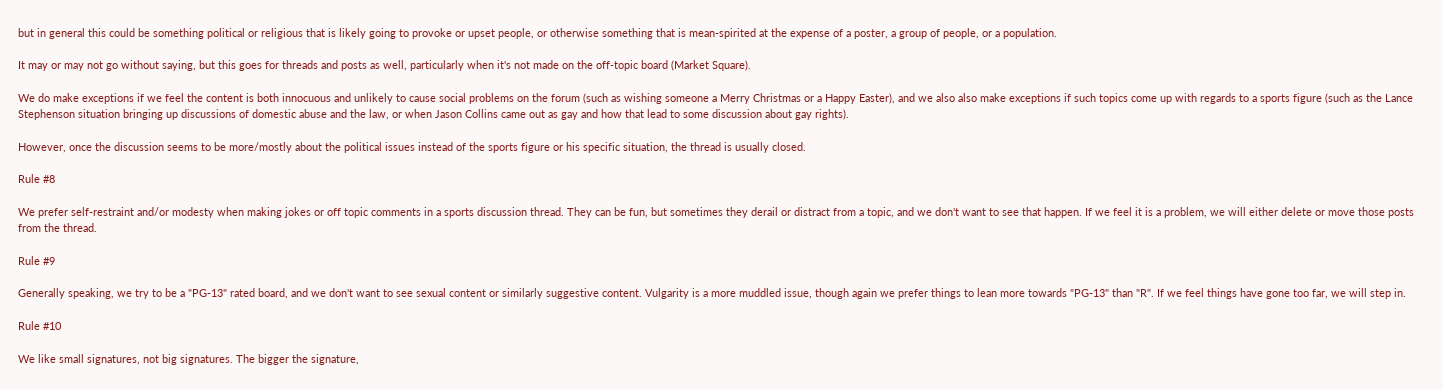but in general this could be something political or religious that is likely going to provoke or upset people, or otherwise something that is mean-spirited at the expense of a poster, a group of people, or a population.

It may or may not go without saying, but this goes for threads and posts as well, particularly when it's not made on the off-topic board (Market Square).

We do make exceptions if we feel the content is both innocuous and unlikely to cause social problems on the forum (such as wishing someone a Merry Christmas or a Happy Easter), and we also also make exceptions if such topics come up with regards to a sports figure (such as the Lance Stephenson situation bringing up discussions of domestic abuse and the law, or when Jason Collins came out as gay and how that lead to some discussion about gay rights).

However, once the discussion seems to be more/mostly about the political issues instead of the sports figure or his specific situation, the thread is usually closed.

Rule #8

We prefer self-restraint and/or modesty when making jokes or off topic comments in a sports discussion thread. They can be fun, but sometimes they derail or distract from a topic, and we don't want to see that happen. If we feel it is a problem, we will either delete or move those posts from the thread.

Rule #9

Generally speaking, we try to be a "PG-13" rated board, and we don't want to see sexual content or similarly suggestive content. Vulgarity is a more muddled issue, though again we prefer things to lean more towards "PG-13" than "R". If we feel things have gone too far, we will step in.

Rule #10

We like small signatures, not big signatures. The bigger the signature,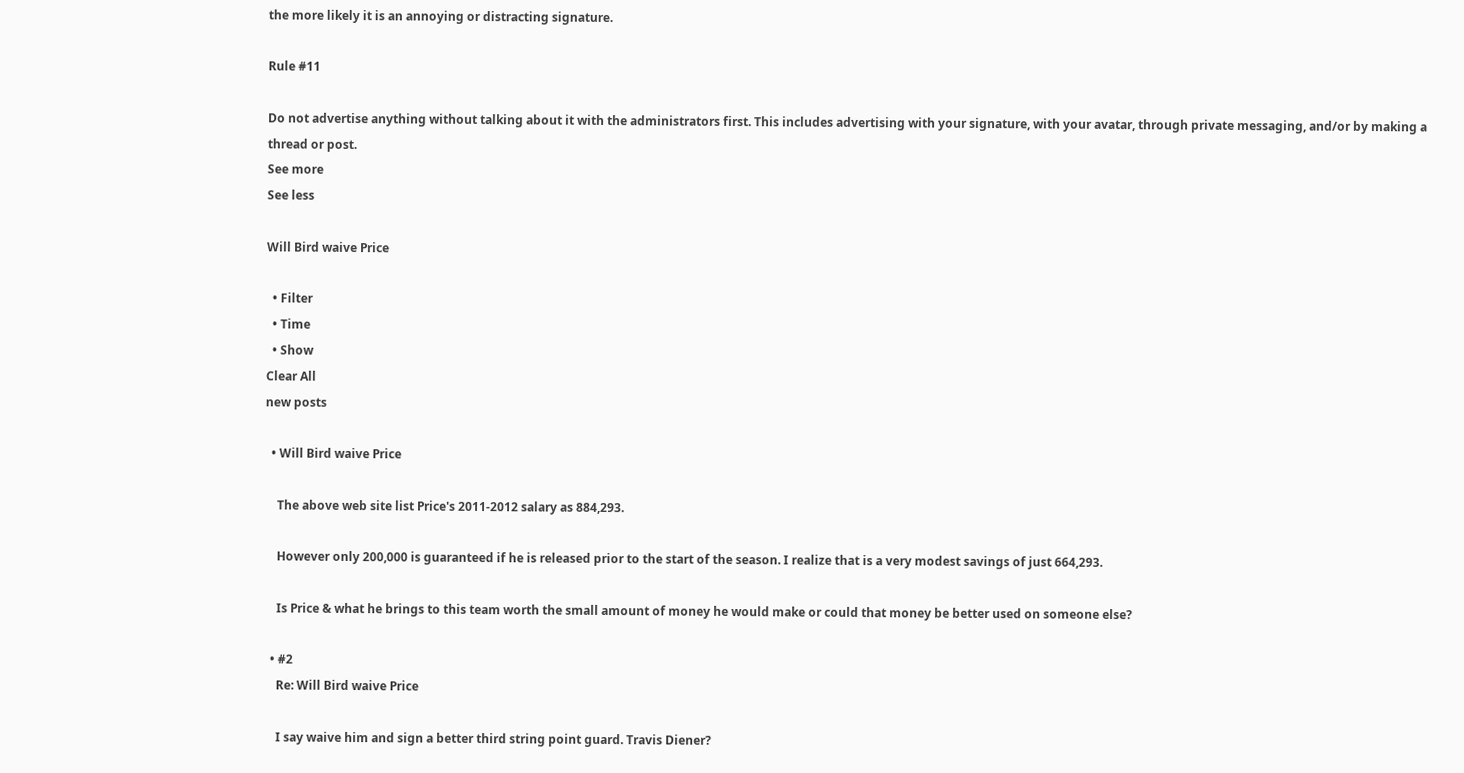the more likely it is an annoying or distracting signature.

Rule #11

Do not advertise anything without talking about it with the administrators first. This includes advertising with your signature, with your avatar, through private messaging, and/or by making a thread or post.
See more
See less

Will Bird waive Price

  • Filter
  • Time
  • Show
Clear All
new posts

  • Will Bird waive Price

    The above web site list Price's 2011-2012 salary as 884,293.

    However only 200,000 is guaranteed if he is released prior to the start of the season. I realize that is a very modest savings of just 664,293.

    Is Price & what he brings to this team worth the small amount of money he would make or could that money be better used on someone else?

  • #2
    Re: Will Bird waive Price

    I say waive him and sign a better third string point guard. Travis Diener?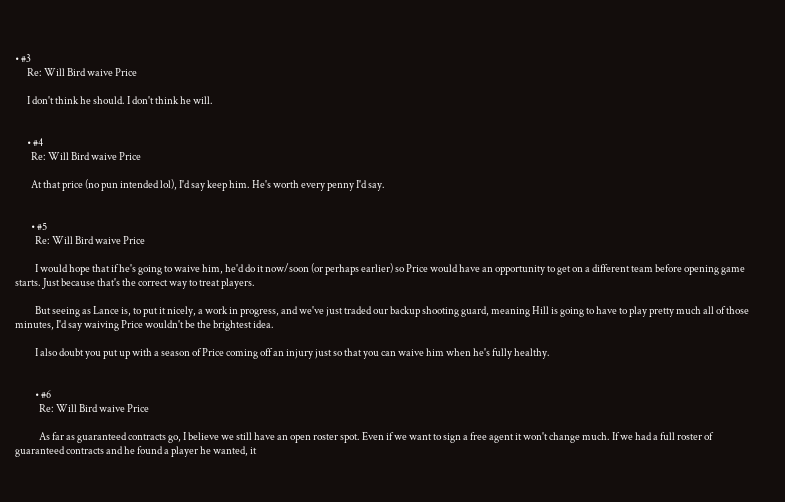• #3
      Re: Will Bird waive Price

      I don't think he should. I don't think he will.


      • #4
        Re: Will Bird waive Price

        At that price (no pun intended lol), I'd say keep him. He's worth every penny I'd say.


        • #5
          Re: Will Bird waive Price

          I would hope that if he's going to waive him, he'd do it now/soon (or perhaps earlier) so Price would have an opportunity to get on a different team before opening game starts. Just because that's the correct way to treat players.

          But seeing as Lance is, to put it nicely, a work in progress, and we've just traded our backup shooting guard, meaning Hill is going to have to play pretty much all of those minutes, I'd say waiving Price wouldn't be the brightest idea.

          I also doubt you put up with a season of Price coming off an injury just so that you can waive him when he's fully healthy.


          • #6
            Re: Will Bird waive Price

            As far as guaranteed contracts go, I believe we still have an open roster spot. Even if we want to sign a free agent it won't change much. If we had a full roster of guaranteed contracts and he found a player he wanted, it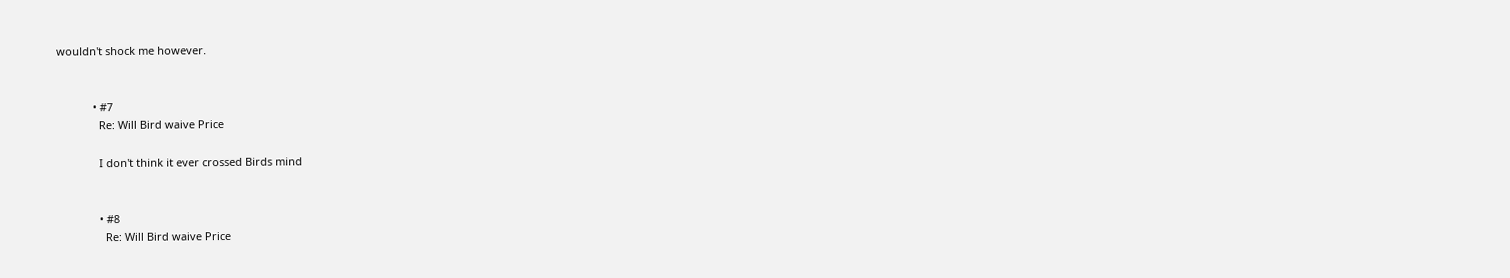wouldn't shock me however.


            • #7
              Re: Will Bird waive Price

              I don't think it ever crossed Birds mind


              • #8
                Re: Will Bird waive Price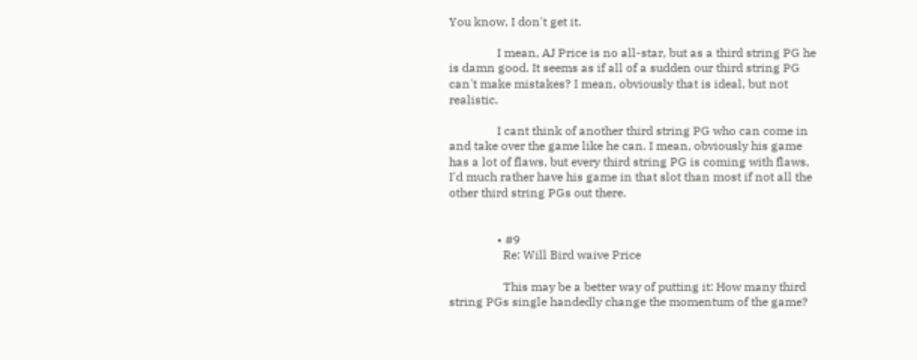You know, I don't get it.

                I mean, AJ Price is no all-star, but as a third string PG he is damn good. It seems as if all of a sudden our third string PG can't make mistakes? I mean, obviously that is ideal, but not realistic.

                I cant think of another third string PG who can come in and take over the game like he can. I mean, obviously his game has a lot of flaws, but every third string PG is coming with flaws, I'd much rather have his game in that slot than most if not all the other third string PGs out there.


                • #9
                  Re: Will Bird waive Price

                  This may be a better way of putting it: How many third string PGs single handedly change the momentum of the game?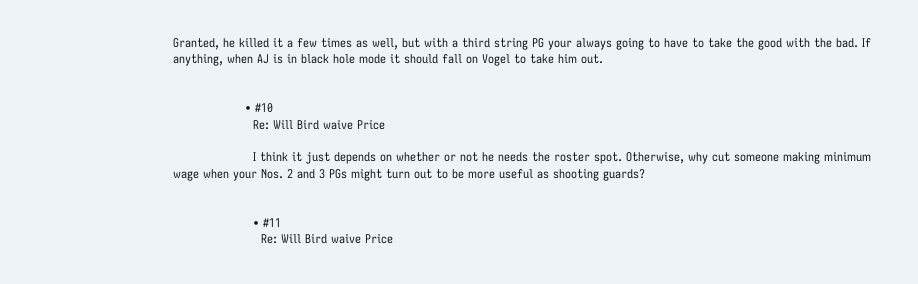Granted, he killed it a few times as well, but with a third string PG your always going to have to take the good with the bad. If anything, when AJ is in black hole mode it should fall on Vogel to take him out.


                  • #10
                    Re: Will Bird waive Price

                    I think it just depends on whether or not he needs the roster spot. Otherwise, why cut someone making minimum wage when your Nos. 2 and 3 PGs might turn out to be more useful as shooting guards?


                    • #11
                      Re: Will Bird waive Price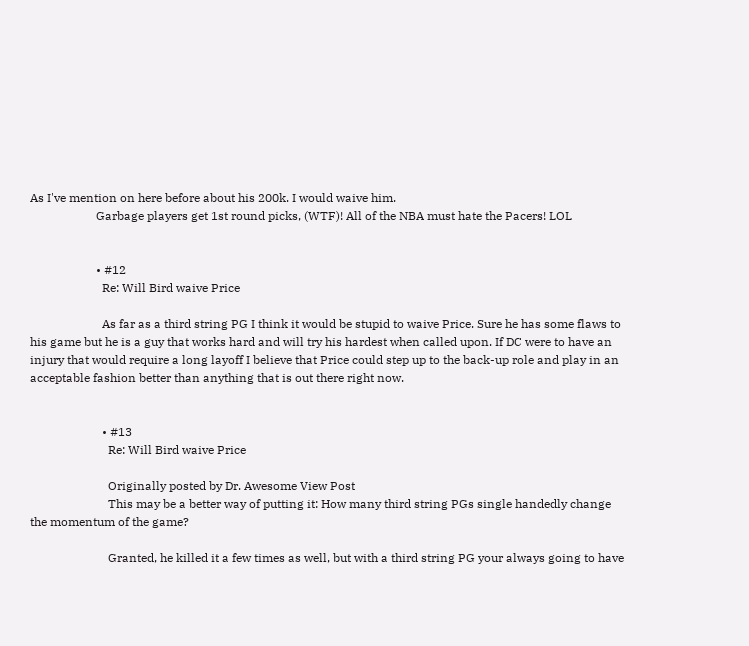As I've mention on here before about his 200k. I would waive him.
                      Garbage players get 1st round picks, (WTF)! All of the NBA must hate the Pacers! LOL


                      • #12
                        Re: Will Bird waive Price

                        As far as a third string PG I think it would be stupid to waive Price. Sure he has some flaws to his game but he is a guy that works hard and will try his hardest when called upon. If DC were to have an injury that would require a long layoff I believe that Price could step up to the back-up role and play in an acceptable fashion better than anything that is out there right now.


                        • #13
                          Re: Will Bird waive Price

                          Originally posted by Dr. Awesome View Post
                          This may be a better way of putting it: How many third string PGs single handedly change the momentum of the game?

                          Granted, he killed it a few times as well, but with a third string PG your always going to have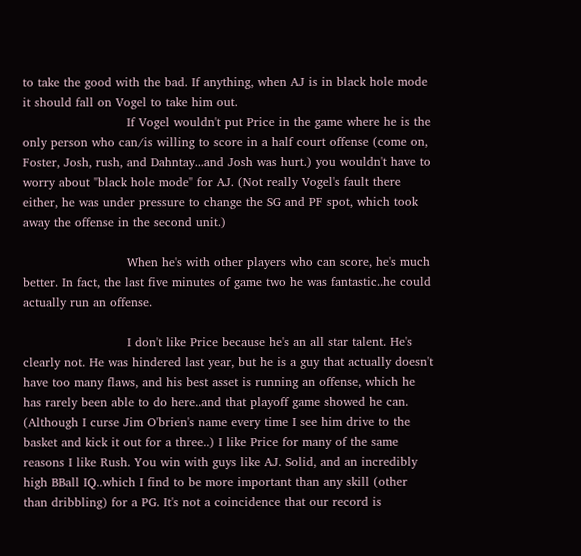to take the good with the bad. If anything, when AJ is in black hole mode it should fall on Vogel to take him out.
                          If Vogel wouldn't put Price in the game where he is the only person who can/is willing to score in a half court offense (come on, Foster, Josh, rush, and Dahntay...and Josh was hurt.) you wouldn't have to worry about "black hole mode" for AJ. (Not really Vogel's fault there either, he was under pressure to change the SG and PF spot, which took away the offense in the second unit.)

                          When he's with other players who can score, he's much better. In fact, the last five minutes of game two he was fantastic..he could actually run an offense.

                          I don't like Price because he's an all star talent. He's clearly not. He was hindered last year, but he is a guy that actually doesn't have too many flaws, and his best asset is running an offense, which he has rarely been able to do here..and that playoff game showed he can. (Although I curse Jim O'brien's name every time I see him drive to the basket and kick it out for a three..) I like Price for many of the same reasons I like Rush. You win with guys like AJ. Solid, and an incredibly high BBall IQ..which I find to be more important than any skill (other than dribbling) for a PG. It's not a coincidence that our record is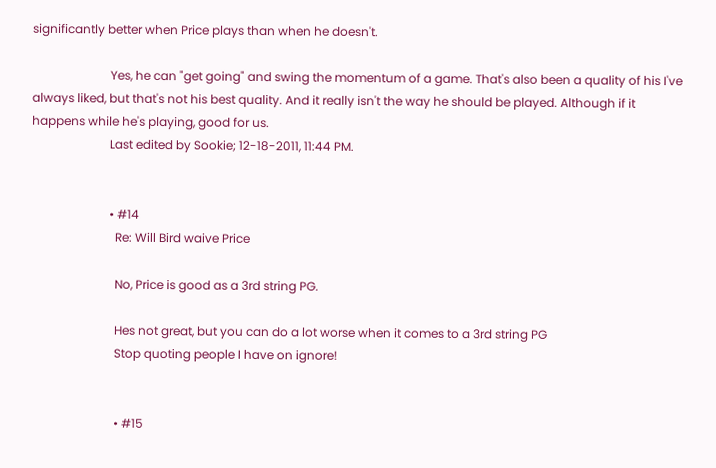significantly better when Price plays than when he doesn't.

                          Yes, he can "get going" and swing the momentum of a game. That's also been a quality of his I've always liked, but that's not his best quality. And it really isn't the way he should be played. Although if it happens while he's playing, good for us.
                          Last edited by Sookie; 12-18-2011, 11:44 PM.


                          • #14
                            Re: Will Bird waive Price

                            No, Price is good as a 3rd string PG.

                            Hes not great, but you can do a lot worse when it comes to a 3rd string PG
                            Stop quoting people I have on ignore!


                            • #15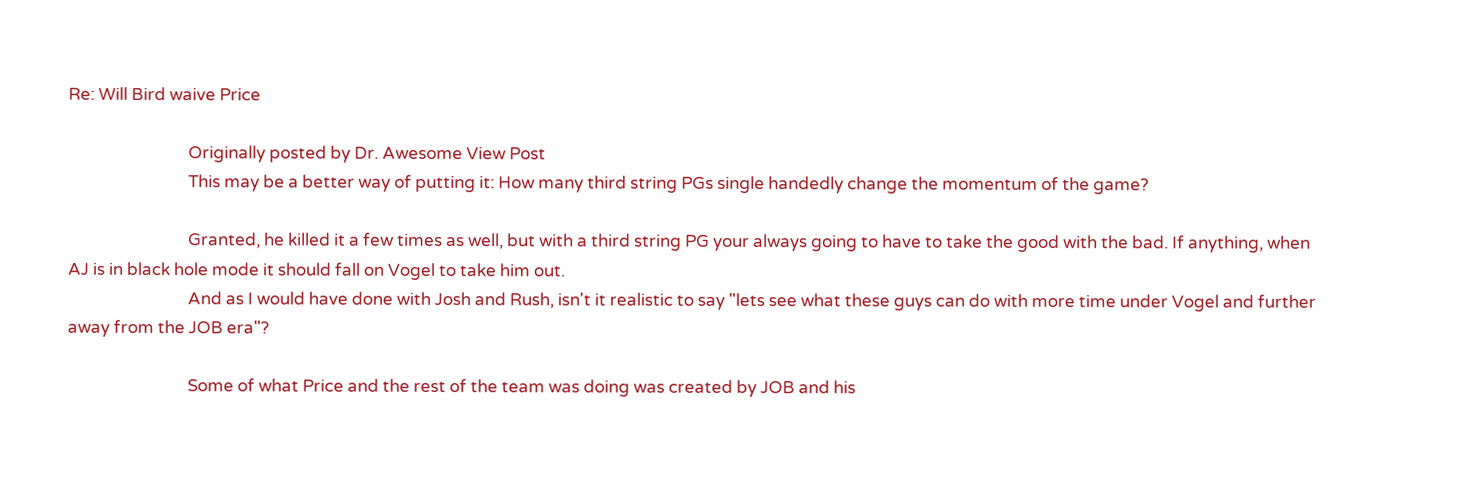Re: Will Bird waive Price

                              Originally posted by Dr. Awesome View Post
                              This may be a better way of putting it: How many third string PGs single handedly change the momentum of the game?

                              Granted, he killed it a few times as well, but with a third string PG your always going to have to take the good with the bad. If anything, when AJ is in black hole mode it should fall on Vogel to take him out.
                              And as I would have done with Josh and Rush, isn't it realistic to say "lets see what these guys can do with more time under Vogel and further away from the JOB era"?

                              Some of what Price and the rest of the team was doing was created by JOB and his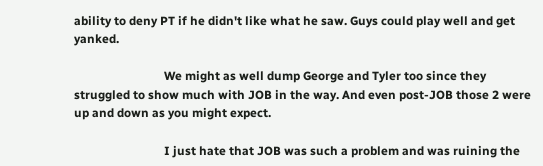ability to deny PT if he didn't like what he saw. Guys could play well and get yanked.

                              We might as well dump George and Tyler too since they struggled to show much with JOB in the way. And even post-JOB those 2 were up and down as you might expect.

                              I just hate that JOB was such a problem and was ruining the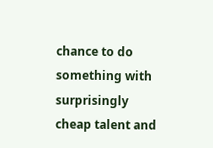chance to do something with surprisingly cheap talent and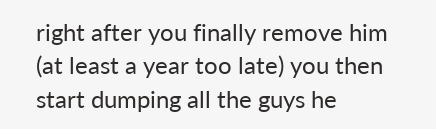right after you finally remove him (at least a year too late) you then start dumping all the guys he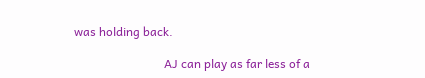was holding back.

                              AJ can play as far less of a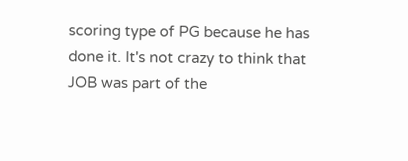scoring type of PG because he has done it. It's not crazy to think that JOB was part of the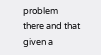problem there and that given a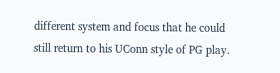different system and focus that he could still return to his UConn style of PG play.